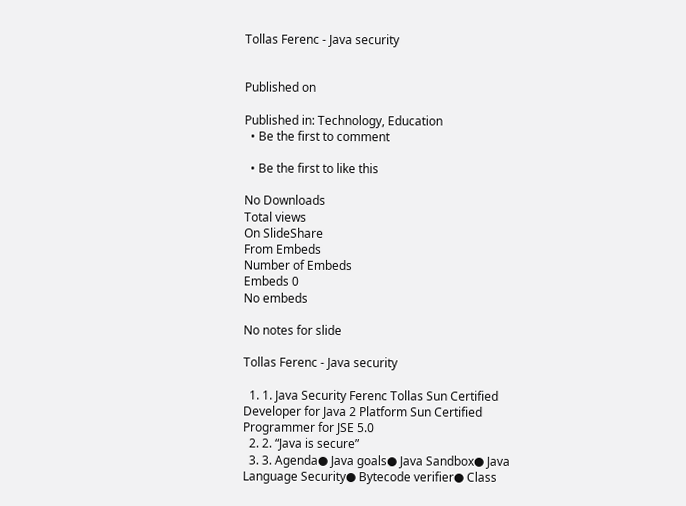Tollas Ferenc - Java security


Published on

Published in: Technology, Education
  • Be the first to comment

  • Be the first to like this

No Downloads
Total views
On SlideShare
From Embeds
Number of Embeds
Embeds 0
No embeds

No notes for slide

Tollas Ferenc - Java security

  1. 1. Java Security Ferenc Tollas Sun Certified Developer for Java 2 Platform Sun Certified Programmer for JSE 5.0
  2. 2. “Java is secure”
  3. 3. Agenda● Java goals● Java Sandbox● Java Language Security● Bytecode verifier● Class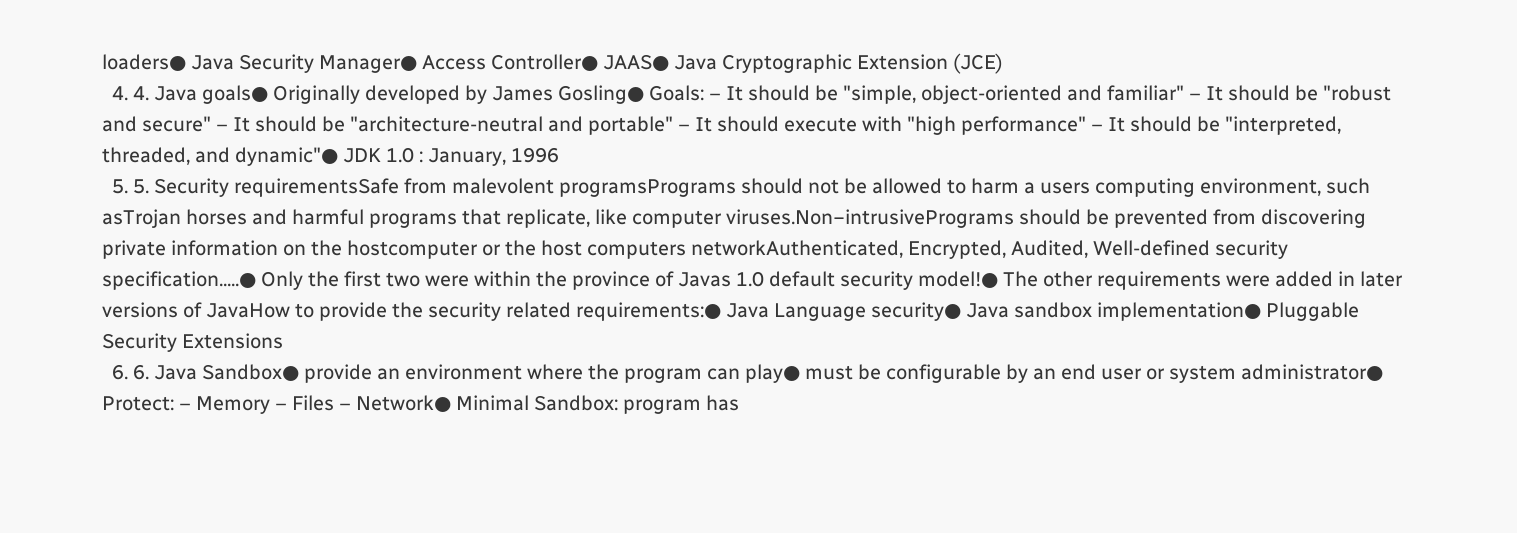loaders● Java Security Manager● Access Controller● JAAS● Java Cryptographic Extension (JCE)
  4. 4. Java goals● Originally developed by James Gosling● Goals: – It should be "simple, object-oriented and familiar" – It should be "robust and secure" – It should be "architecture-neutral and portable" – It should execute with "high performance" – It should be "interpreted, threaded, and dynamic"● JDK 1.0 : January, 1996
  5. 5. Security requirementsSafe from malevolent programsPrograms should not be allowed to harm a users computing environment, such asTrojan horses and harmful programs that replicate, like computer viruses.Non−intrusivePrograms should be prevented from discovering private information on the hostcomputer or the host computers networkAuthenticated, Encrypted, Audited, Well-defined security specification.....● Only the first two were within the province of Javas 1.0 default security model!● The other requirements were added in later versions of JavaHow to provide the security related requirements:● Java Language security● Java sandbox implementation● Pluggable Security Extensions
  6. 6. Java Sandbox● provide an environment where the program can play● must be configurable by an end user or system administrator● Protect: – Memory – Files – Network● Minimal Sandbox: program has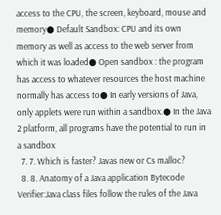access to the CPU, the screen, keyboard, mouse and memory● Default Sandbox: CPU and its own memory as well as access to the web server from which it was loaded● Open sandbox : the program has access to whatever resources the host machine normally has access to● In early versions of Java, only applets were run within a sandbox.● In the Java 2 platform, all programs have the potential to run in a sandbox
  7. 7. Which is faster? Javas new or Cs malloc?
  8. 8. Anatomy of a Java application Bytecode Verifier:Java class files follow the rules of the Java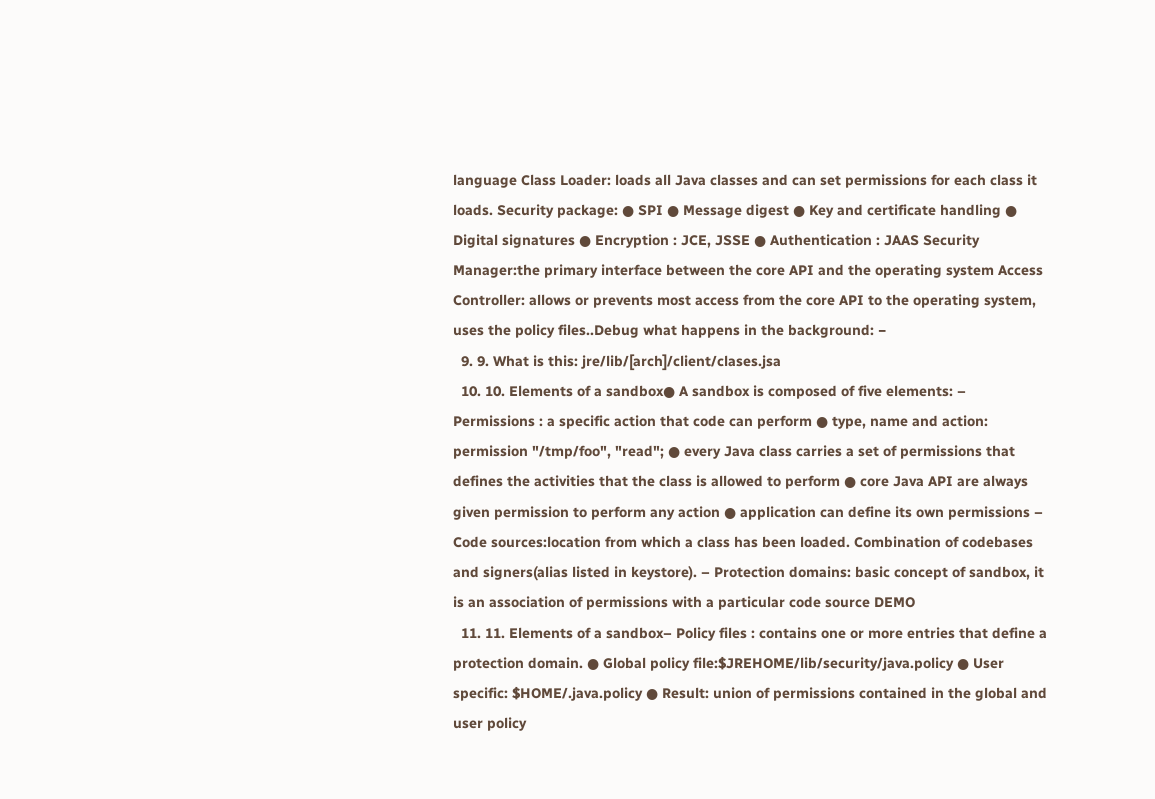language Class Loader: loads all Java classes and can set permissions for each class it loads. Security package: ● SPI ● Message digest ● Key and certificate handling ● Digital signatures ● Encryption : JCE, JSSE ● Authentication : JAAS Security Manager:the primary interface between the core API and the operating system Access Controller: allows or prevents most access from the core API to the operating system, uses the policy files..Debug what happens in the background: −
  9. 9. What is this: jre/lib/[arch]/client/clases.jsa
  10. 10. Elements of a sandbox● A sandbox is composed of five elements: – Permissions : a specific action that code can perform ● type, name and action: permission "/tmp/foo", "read"; ● every Java class carries a set of permissions that defines the activities that the class is allowed to perform ● core Java API are always given permission to perform any action ● application can define its own permissions – Code sources:location from which a class has been loaded. Combination of codebases and signers(alias listed in keystore). – Protection domains: basic concept of sandbox, it is an association of permissions with a particular code source DEMO
  11. 11. Elements of a sandbox– Policy files : contains one or more entries that define a protection domain. ● Global policy file:$JREHOME/lib/security/java.policy ● User specific: $HOME/.java.policy ● Result: union of permissions contained in the global and user policy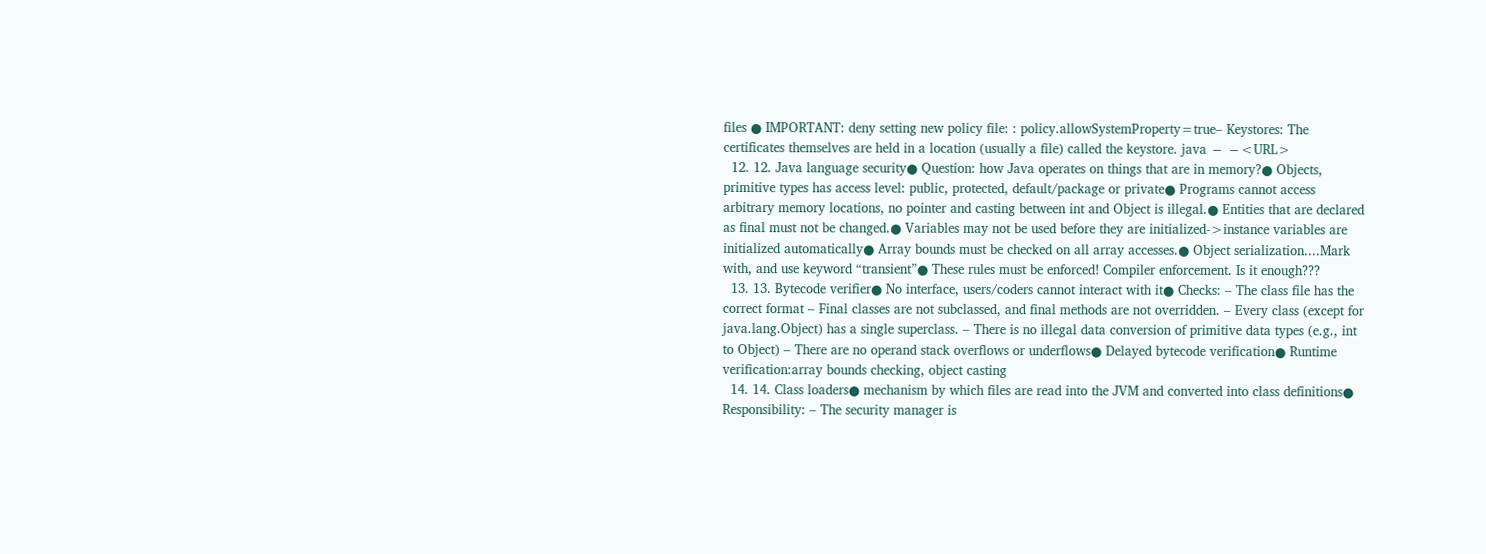files ● IMPORTANT: deny setting new policy file: : policy.allowSystemProperty=true– Keystores: The certificates themselves are held in a location (usually a file) called the keystore. java − −<URL>
  12. 12. Java language security● Question: how Java operates on things that are in memory?● Objects, primitive types has access level: public, protected, default/package or private● Programs cannot access arbitrary memory locations, no pointer and casting between int and Object is illegal.● Entities that are declared as final must not be changed.● Variables may not be used before they are initialized->instance variables are initialized automatically● Array bounds must be checked on all array accesses.● Object serialization....Mark with, and use keyword “transient”● These rules must be enforced! Compiler enforcement. Is it enough???
  13. 13. Bytecode verifier● No interface, users/coders cannot interact with it● Checks: – The class file has the correct format – Final classes are not subclassed, and final methods are not overridden. – Every class (except for java.lang.Object) has a single superclass. – There is no illegal data conversion of primitive data types (e.g., int to Object) – There are no operand stack overflows or underflows● Delayed bytecode verification● Runtime verification:array bounds checking, object casting
  14. 14. Class loaders● mechanism by which files are read into the JVM and converted into class definitions● Responsibility: – The security manager is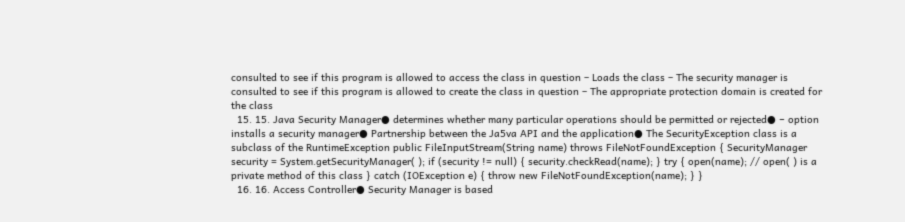consulted to see if this program is allowed to access the class in question – Loads the class – The security manager is consulted to see if this program is allowed to create the class in question – The appropriate protection domain is created for the class
  15. 15. Java Security Manager● determines whether many particular operations should be permitted or rejected● − option installs a security manager● Partnership between the Ja5va API and the application● The SecurityException class is a subclass of the RuntimeException public FileInputStream(String name) throws FileNotFoundException { SecurityManager security = System.getSecurityManager( ); if (security != null) { security.checkRead(name); } try { open(name); // open( ) is a private method of this class } catch (IOException e) { throw new FileNotFoundException(name); } }
  16. 16. Access Controller● Security Manager is based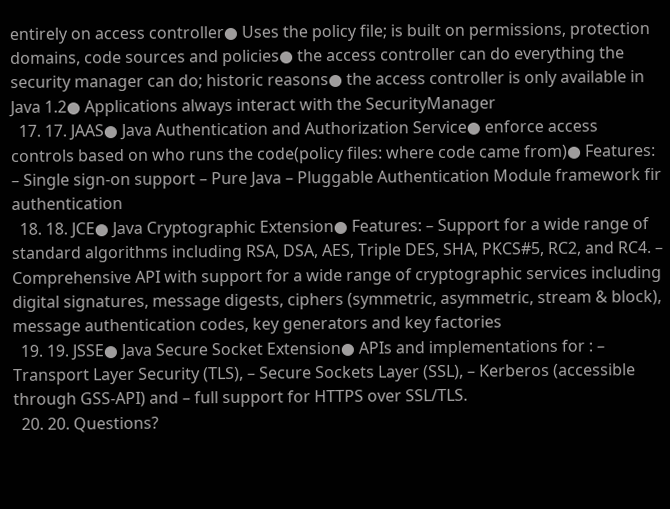entirely on access controller● Uses the policy file; is built on permissions, protection domains, code sources and policies● the access controller can do everything the security manager can do; historic reasons● the access controller is only available in Java 1.2● Applications always interact with the SecurityManager
  17. 17. JAAS● Java Authentication and Authorization Service● enforce access controls based on who runs the code(policy files: where code came from)● Features: – Single sign-on support – Pure Java – Pluggable Authentication Module framework fir authentication
  18. 18. JCE● Java Cryptographic Extension● Features: – Support for a wide range of standard algorithms including RSA, DSA, AES, Triple DES, SHA, PKCS#5, RC2, and RC4. – Comprehensive API with support for a wide range of cryptographic services including digital signatures, message digests, ciphers (symmetric, asymmetric, stream & block), message authentication codes, key generators and key factories
  19. 19. JSSE● Java Secure Socket Extension● APIs and implementations for : – Transport Layer Security (TLS), – Secure Sockets Layer (SSL), – Kerberos (accessible through GSS-API) and – full support for HTTPS over SSL/TLS.
  20. 20. Questions?